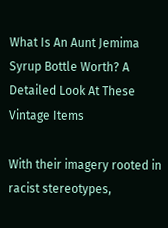What Is An Aunt Jemima Syrup Bottle Worth? A Detailed Look At These Vintage Items

With their imagery rooted in racist stereotypes,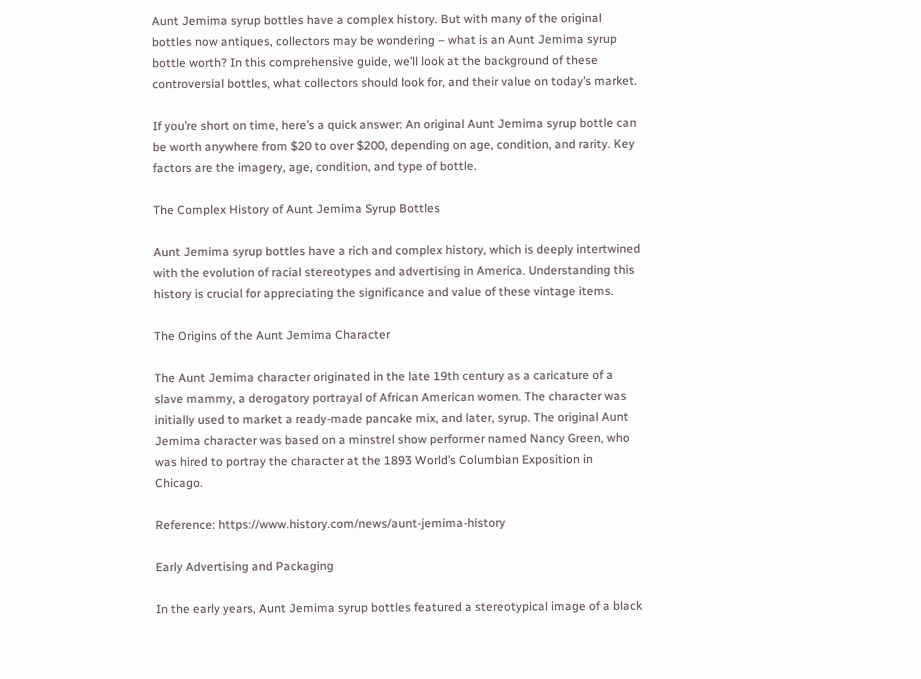Aunt Jemima syrup bottles have a complex history. But with many of the original bottles now antiques, collectors may be wondering – what is an Aunt Jemima syrup bottle worth? In this comprehensive guide, we’ll look at the background of these controversial bottles, what collectors should look for, and their value on today’s market.

If you’re short on time, here’s a quick answer: An original Aunt Jemima syrup bottle can be worth anywhere from $20 to over $200, depending on age, condition, and rarity. Key factors are the imagery, age, condition, and type of bottle.

The Complex History of Aunt Jemima Syrup Bottles

Aunt Jemima syrup bottles have a rich and complex history, which is deeply intertwined with the evolution of racial stereotypes and advertising in America. Understanding this history is crucial for appreciating the significance and value of these vintage items.

The Origins of the Aunt Jemima Character

The Aunt Jemima character originated in the late 19th century as a caricature of a slave mammy, a derogatory portrayal of African American women. The character was initially used to market a ready-made pancake mix, and later, syrup. The original Aunt Jemima character was based on a minstrel show performer named Nancy Green, who was hired to portray the character at the 1893 World’s Columbian Exposition in Chicago.

Reference: https://www.history.com/news/aunt-jemima-history

Early Advertising and Packaging

In the early years, Aunt Jemima syrup bottles featured a stereotypical image of a black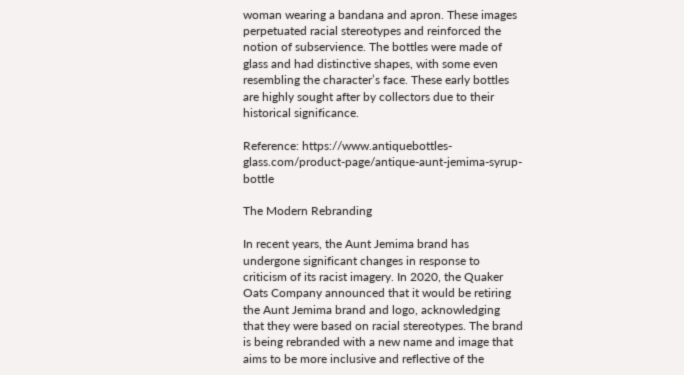woman wearing a bandana and apron. These images perpetuated racial stereotypes and reinforced the notion of subservience. The bottles were made of glass and had distinctive shapes, with some even resembling the character’s face. These early bottles are highly sought after by collectors due to their historical significance.

Reference: https://www.antiquebottles-glass.com/product-page/antique-aunt-jemima-syrup-bottle

The Modern Rebranding

In recent years, the Aunt Jemima brand has undergone significant changes in response to criticism of its racist imagery. In 2020, the Quaker Oats Company announced that it would be retiring the Aunt Jemima brand and logo, acknowledging that they were based on racial stereotypes. The brand is being rebranded with a new name and image that aims to be more inclusive and reflective of the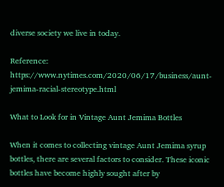diverse society we live in today.

Reference: https://www.nytimes.com/2020/06/17/business/aunt-jemima-racial-stereotype.html

What to Look for in Vintage Aunt Jemima Bottles

When it comes to collecting vintage Aunt Jemima syrup bottles, there are several factors to consider. These iconic bottles have become highly sought after by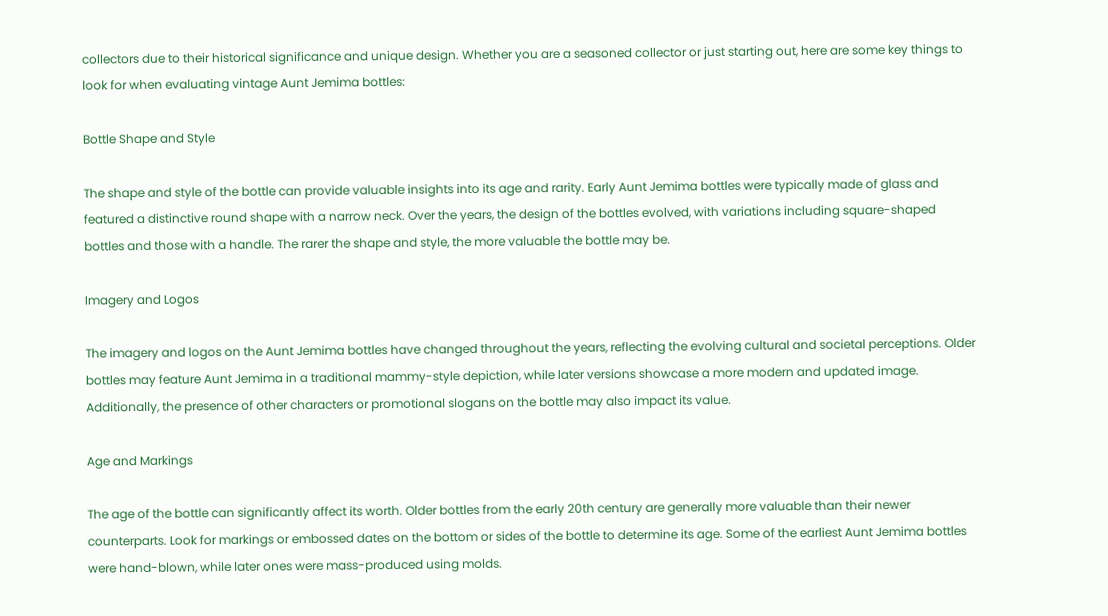collectors due to their historical significance and unique design. Whether you are a seasoned collector or just starting out, here are some key things to look for when evaluating vintage Aunt Jemima bottles:

Bottle Shape and Style

The shape and style of the bottle can provide valuable insights into its age and rarity. Early Aunt Jemima bottles were typically made of glass and featured a distinctive round shape with a narrow neck. Over the years, the design of the bottles evolved, with variations including square-shaped bottles and those with a handle. The rarer the shape and style, the more valuable the bottle may be.

Imagery and Logos

The imagery and logos on the Aunt Jemima bottles have changed throughout the years, reflecting the evolving cultural and societal perceptions. Older bottles may feature Aunt Jemima in a traditional mammy-style depiction, while later versions showcase a more modern and updated image. Additionally, the presence of other characters or promotional slogans on the bottle may also impact its value.

Age and Markings

The age of the bottle can significantly affect its worth. Older bottles from the early 20th century are generally more valuable than their newer counterparts. Look for markings or embossed dates on the bottom or sides of the bottle to determine its age. Some of the earliest Aunt Jemima bottles were hand-blown, while later ones were mass-produced using molds.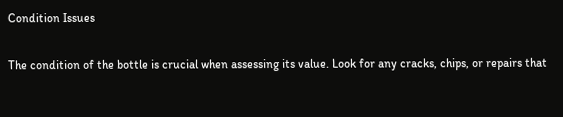Condition Issues

The condition of the bottle is crucial when assessing its value. Look for any cracks, chips, or repairs that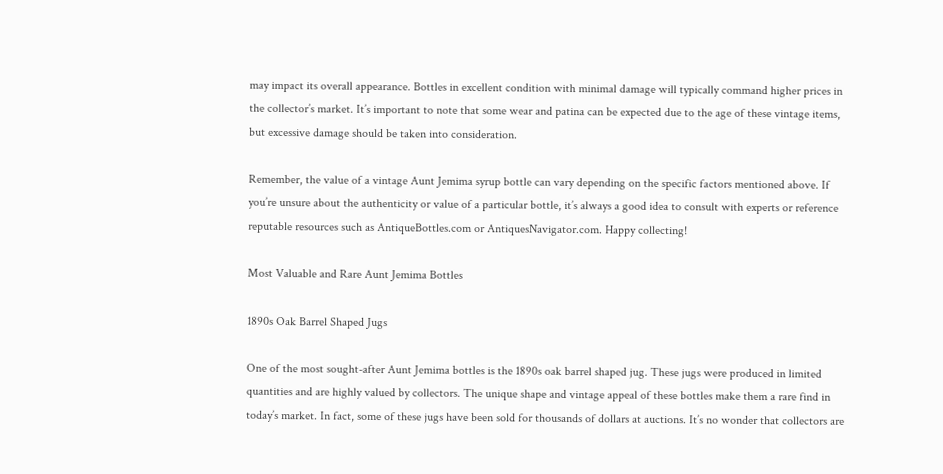may impact its overall appearance. Bottles in excellent condition with minimal damage will typically command higher prices in the collector’s market. It’s important to note that some wear and patina can be expected due to the age of these vintage items, but excessive damage should be taken into consideration.

Remember, the value of a vintage Aunt Jemima syrup bottle can vary depending on the specific factors mentioned above. If you’re unsure about the authenticity or value of a particular bottle, it’s always a good idea to consult with experts or reference reputable resources such as AntiqueBottles.com or AntiquesNavigator.com. Happy collecting!

Most Valuable and Rare Aunt Jemima Bottles

1890s Oak Barrel Shaped Jugs

One of the most sought-after Aunt Jemima bottles is the 1890s oak barrel shaped jug. These jugs were produced in limited quantities and are highly valued by collectors. The unique shape and vintage appeal of these bottles make them a rare find in today’s market. In fact, some of these jugs have been sold for thousands of dollars at auctions. It’s no wonder that collectors are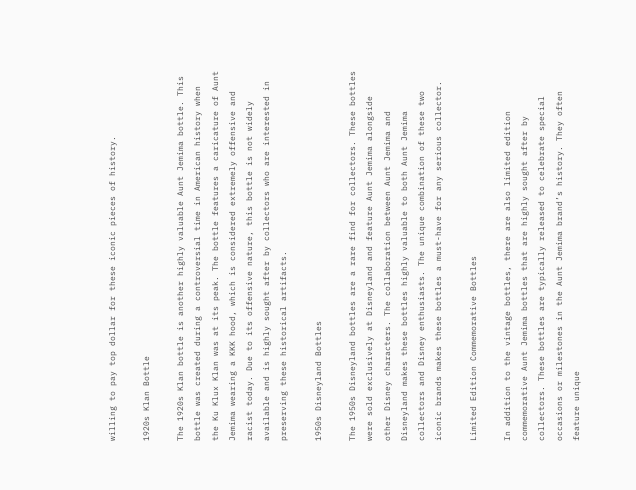willing to pay top dollar for these iconic pieces of history.

1920s Klan Bottle

The 1920s Klan bottle is another highly valuable Aunt Jemima bottle. This bottle was created during a controversial time in American history when the Ku Klux Klan was at its peak. The bottle features a caricature of Aunt Jemima wearing a KKK hood, which is considered extremely offensive and racist today. Due to its offensive nature, this bottle is not widely available and is highly sought after by collectors who are interested in preserving these historical artifacts.

1950s Disneyland Bottles

The 1950s Disneyland bottles are a rare find for collectors. These bottles were sold exclusively at Disneyland and feature Aunt Jemima alongside other Disney characters. The collaboration between Aunt Jemima and Disneyland makes these bottles highly valuable to both Aunt Jemima collectors and Disney enthusiasts. The unique combination of these two iconic brands makes these bottles a must-have for any serious collector.

Limited Edition Commemorative Bottles

In addition to the vintage bottles, there are also limited edition commemorative Aunt Jemima bottles that are highly sought after by collectors. These bottles are typically released to celebrate special occasions or milestones in the Aunt Jemima brand’s history. They often feature unique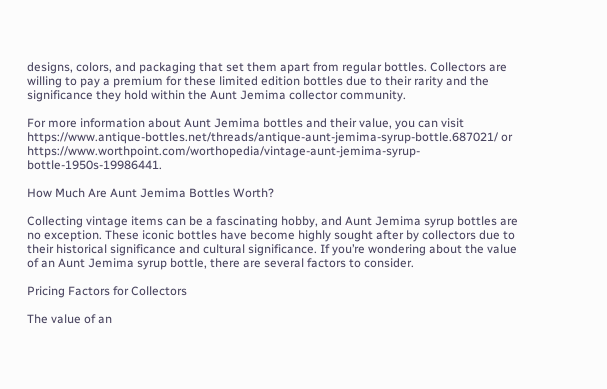designs, colors, and packaging that set them apart from regular bottles. Collectors are willing to pay a premium for these limited edition bottles due to their rarity and the significance they hold within the Aunt Jemima collector community.

For more information about Aunt Jemima bottles and their value, you can visit https://www.antique-bottles.net/threads/antique-aunt-jemima-syrup-bottle.687021/ or https://www.worthpoint.com/worthopedia/vintage-aunt-jemima-syrup-bottle-1950s-19986441.

How Much Are Aunt Jemima Bottles Worth?

Collecting vintage items can be a fascinating hobby, and Aunt Jemima syrup bottles are no exception. These iconic bottles have become highly sought after by collectors due to their historical significance and cultural significance. If you’re wondering about the value of an Aunt Jemima syrup bottle, there are several factors to consider.

Pricing Factors for Collectors

The value of an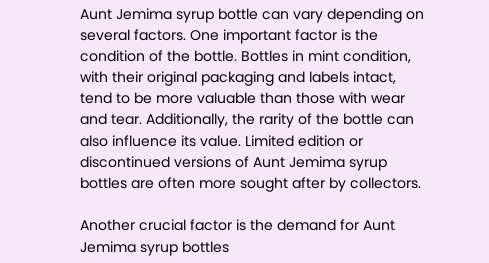Aunt Jemima syrup bottle can vary depending on several factors. One important factor is the condition of the bottle. Bottles in mint condition, with their original packaging and labels intact, tend to be more valuable than those with wear and tear. Additionally, the rarity of the bottle can also influence its value. Limited edition or discontinued versions of Aunt Jemima syrup bottles are often more sought after by collectors.

Another crucial factor is the demand for Aunt Jemima syrup bottles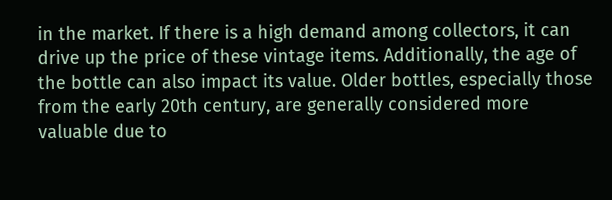in the market. If there is a high demand among collectors, it can drive up the price of these vintage items. Additionally, the age of the bottle can also impact its value. Older bottles, especially those from the early 20th century, are generally considered more valuable due to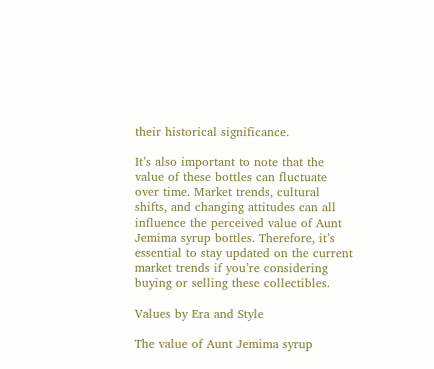their historical significance.

It’s also important to note that the value of these bottles can fluctuate over time. Market trends, cultural shifts, and changing attitudes can all influence the perceived value of Aunt Jemima syrup bottles. Therefore, it’s essential to stay updated on the current market trends if you’re considering buying or selling these collectibles.

Values by Era and Style

The value of Aunt Jemima syrup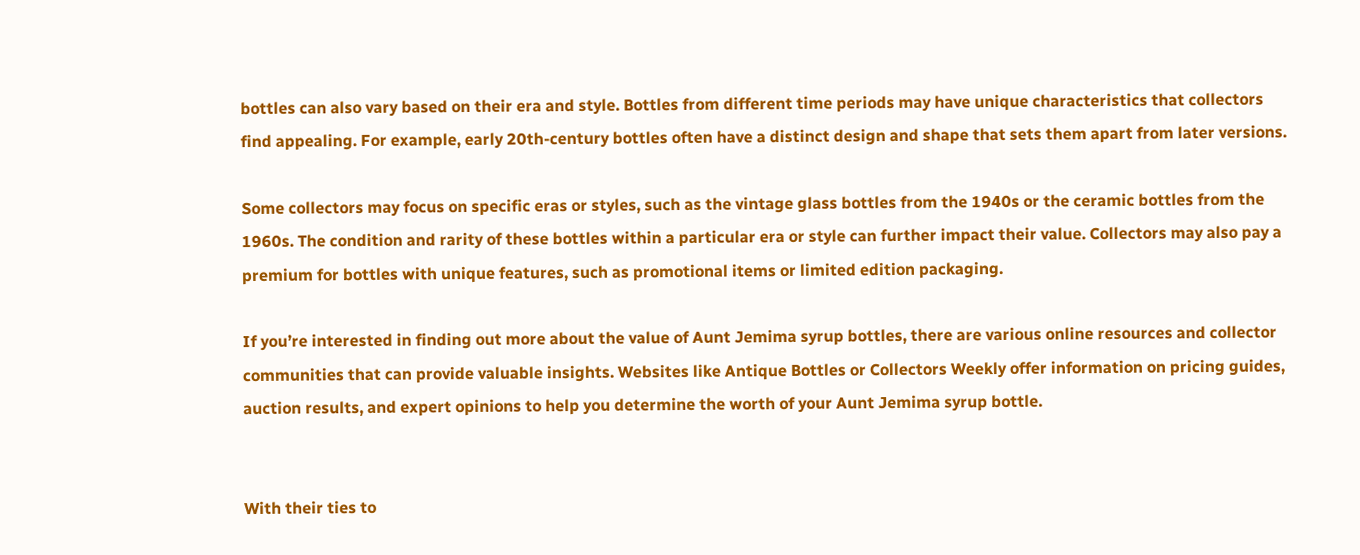bottles can also vary based on their era and style. Bottles from different time periods may have unique characteristics that collectors find appealing. For example, early 20th-century bottles often have a distinct design and shape that sets them apart from later versions.

Some collectors may focus on specific eras or styles, such as the vintage glass bottles from the 1940s or the ceramic bottles from the 1960s. The condition and rarity of these bottles within a particular era or style can further impact their value. Collectors may also pay a premium for bottles with unique features, such as promotional items or limited edition packaging.

If you’re interested in finding out more about the value of Aunt Jemima syrup bottles, there are various online resources and collector communities that can provide valuable insights. Websites like Antique Bottles or Collectors Weekly offer information on pricing guides, auction results, and expert opinions to help you determine the worth of your Aunt Jemima syrup bottle.


With their ties to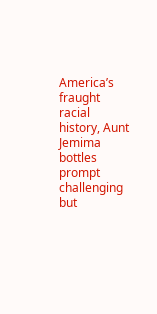America’s fraught racial history, Aunt Jemima bottles prompt challenging but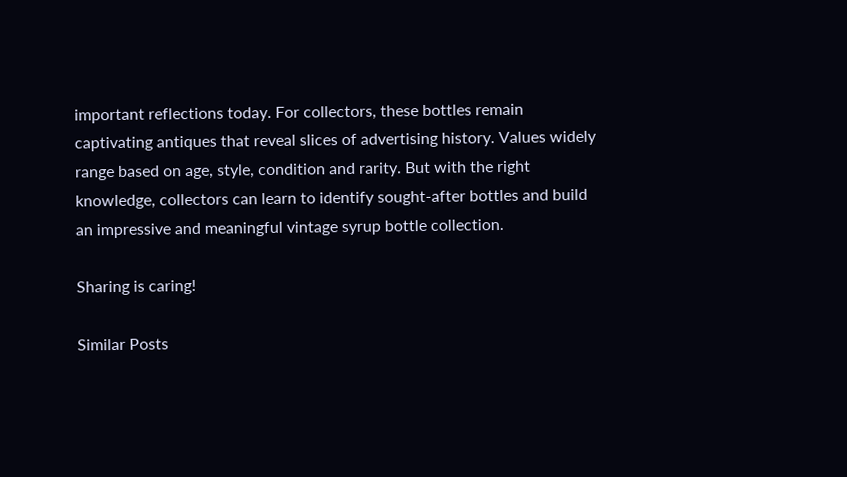important reflections today. For collectors, these bottles remain captivating antiques that reveal slices of advertising history. Values widely range based on age, style, condition and rarity. But with the right knowledge, collectors can learn to identify sought-after bottles and build an impressive and meaningful vintage syrup bottle collection.

Sharing is caring!

Similar Posts